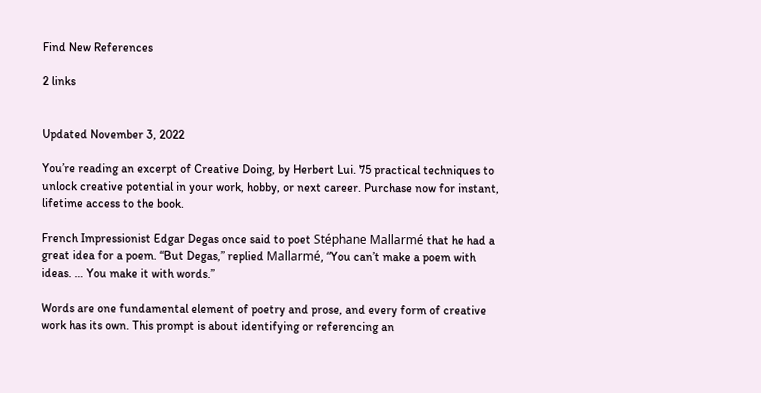Find New References

2 links


Updated November 3, 2022

You’re reading an excerpt of Creative Doing, by Herbert Lui. 75 practical techniques to unlock creative potential in your work, hobby, or next career. Purchase now for instant, lifetime access to the book.

French Impressionist Edgar Degas once said to poet Stéphane Mallarmé that he had a great idea for a poem. “But Degas,” replied Mallarmé, “You can’t make a poem with ideas. … You make it with words.”

Words are one fundamental element of poetry and prose, and every form of creative work has its own. This prompt is about identifying or referencing an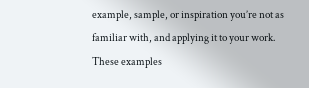example, sample, or inspiration you’re not as familiar with, and applying it to your work. These examples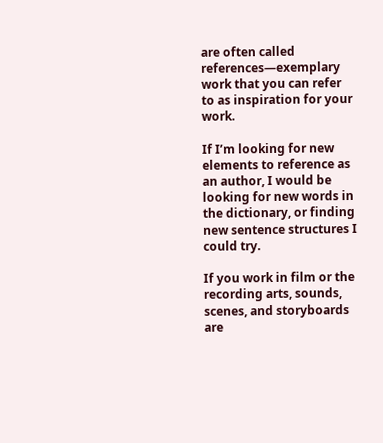are often called references—exemplary work that you can refer to as inspiration for your work.

If I’m looking for new elements to reference as an author, I would be looking for new words in the dictionary, or finding new sentence structures I could try.

If you work in film or the recording arts, sounds, scenes, and storyboards are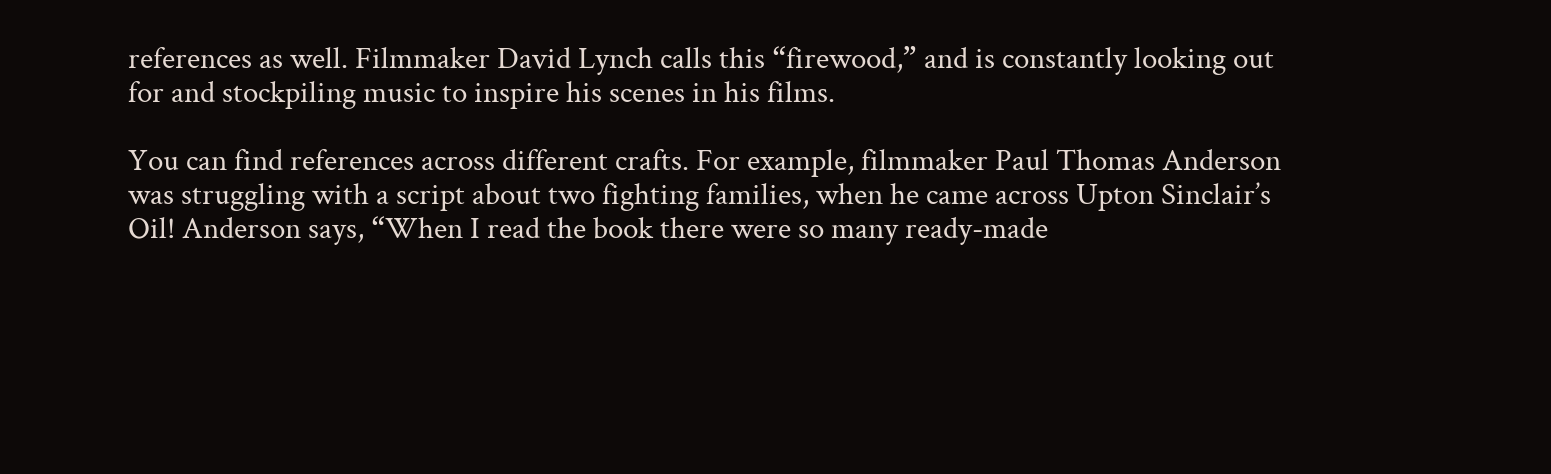references as well. Filmmaker David Lynch calls this “firewood,” and is constantly looking out for and stockpiling music to inspire his scenes in his films.

You can find references across different crafts. For example, filmmaker Paul Thomas Anderson was struggling with a script about two fighting families, when he came across Upton Sinclair’s Oil! Anderson says, “When I read the book there were so many ready-made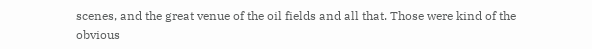scenes, and the great venue of the oil fields and all that. Those were kind of the obvious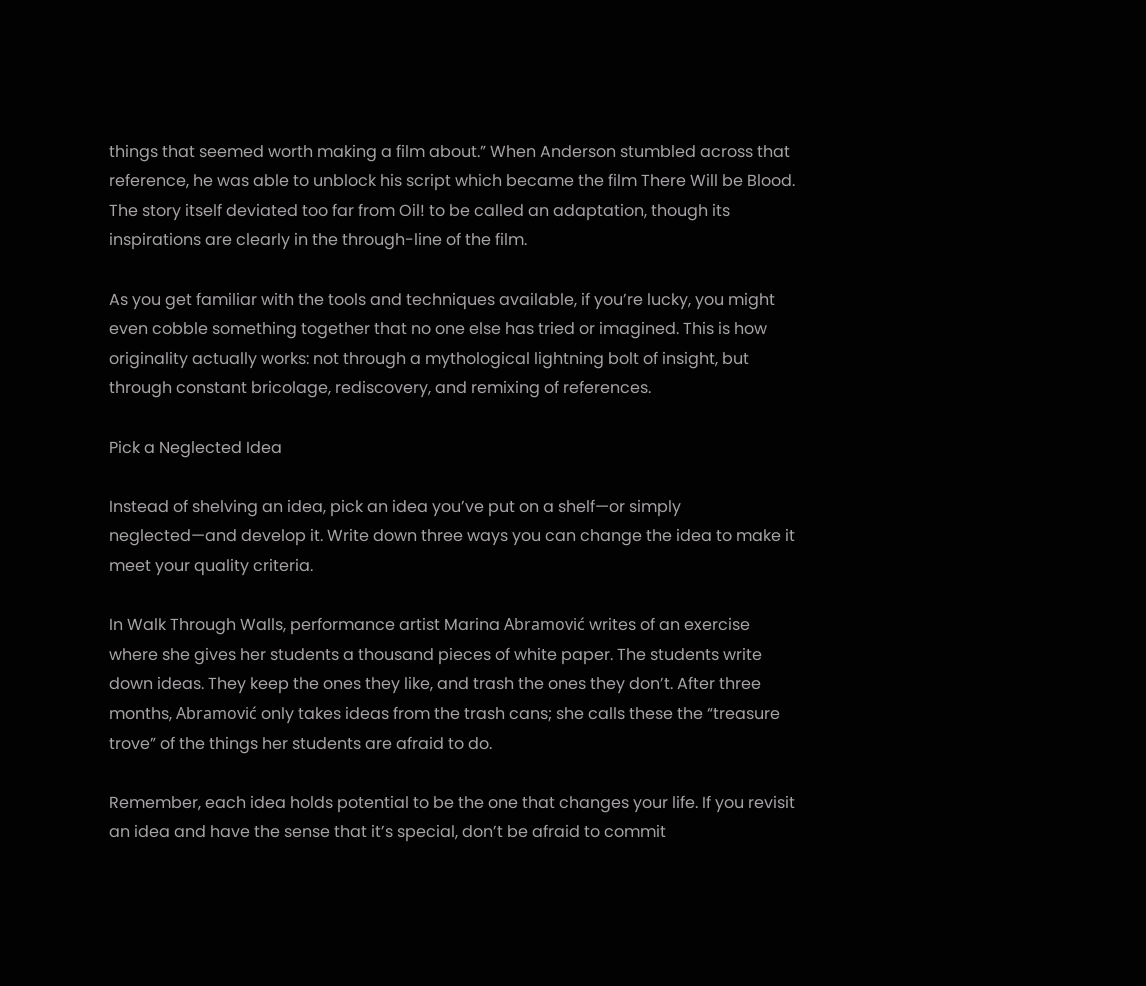things that seemed worth making a film about.” When Anderson stumbled across that reference, he was able to unblock his script which became the film There Will be Blood. The story itself deviated too far from Oil! to be called an adaptation, though its inspirations are clearly in the through-line of the film.

As you get familiar with the tools and techniques available, if you’re lucky, you might even cobble something together that no one else has tried or imagined. This is how originality actually works: not through a mythological lightning bolt of insight, but through constant bricolage, rediscovery, and remixing of references.

Pick a Neglected Idea

Instead of shelving an idea, pick an idea you’ve put on a shelf—or simply neglected—and develop it. Write down three ways you can change the idea to make it meet your quality criteria.

In Walk Through Walls, performance artist Marina Abramović writes of an exercise where she gives her students a thousand pieces of white paper. The students write down ideas. They keep the ones they like, and trash the ones they don’t. After three months, Abramović only takes ideas from the trash cans; she calls these the “treasure trove” of the things her students are afraid to do.

Remember, each idea holds potential to be the one that changes your life. If you revisit an idea and have the sense that it’s special, don’t be afraid to commit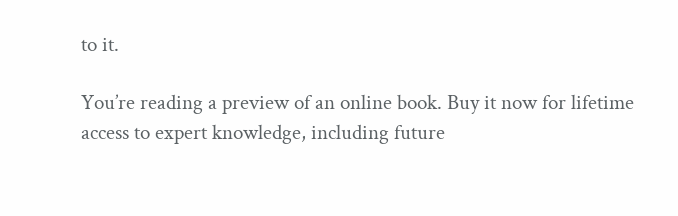to it.

You’re reading a preview of an online book. Buy it now for lifetime access to expert knowledge, including future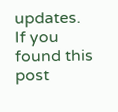updates.
If you found this post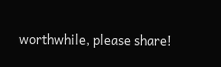worthwhile, please share!